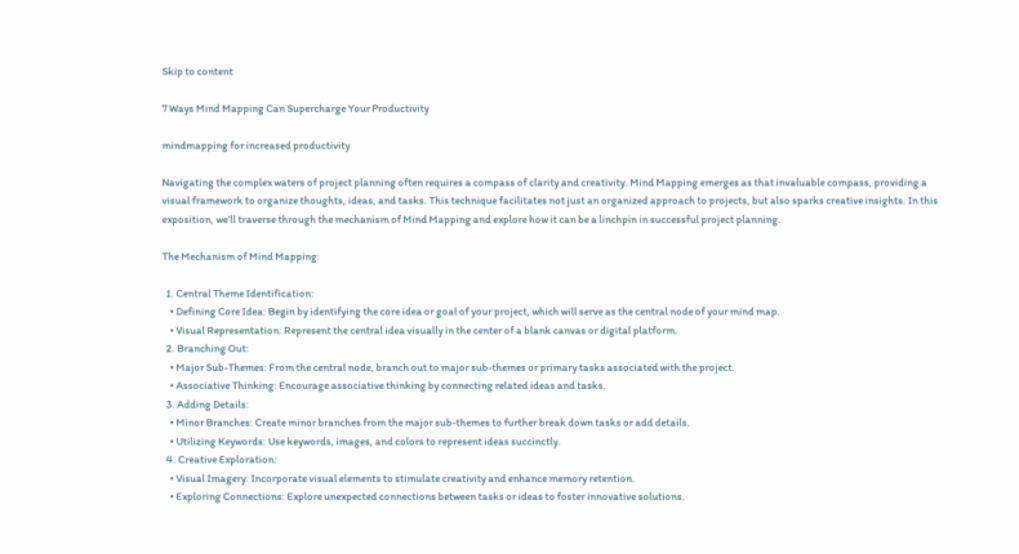Skip to content

7 Ways Mind Mapping Can Supercharge Your Productivity

mindmapping for increased productivity

Navigating the complex waters of project planning often requires a compass of clarity and creativity. Mind Mapping emerges as that invaluable compass, providing a visual framework to organize thoughts, ideas, and tasks. This technique facilitates not just an organized approach to projects, but also sparks creative insights. In this exposition, we’ll traverse through the mechanism of Mind Mapping and explore how it can be a linchpin in successful project planning.

The Mechanism of Mind Mapping:

  1. Central Theme Identification:
    • Defining Core Idea: Begin by identifying the core idea or goal of your project, which will serve as the central node of your mind map.
    • Visual Representation: Represent the central idea visually in the center of a blank canvas or digital platform.
  2. Branching Out:
    • Major Sub-Themes: From the central node, branch out to major sub-themes or primary tasks associated with the project.
    • Associative Thinking: Encourage associative thinking by connecting related ideas and tasks.
  3. Adding Details:
    • Minor Branches: Create minor branches from the major sub-themes to further break down tasks or add details.
    • Utilizing Keywords: Use keywords, images, and colors to represent ideas succinctly.
  4. Creative Exploration:
    • Visual Imagery: Incorporate visual elements to stimulate creativity and enhance memory retention.
    • Exploring Connections: Explore unexpected connections between tasks or ideas to foster innovative solutions.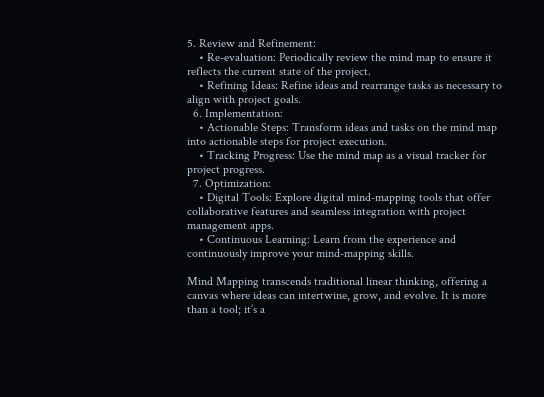5. Review and Refinement:
    • Re-evaluation: Periodically review the mind map to ensure it reflects the current state of the project.
    • Refining Ideas: Refine ideas and rearrange tasks as necessary to align with project goals.
  6. Implementation:
    • Actionable Steps: Transform ideas and tasks on the mind map into actionable steps for project execution.
    • Tracking Progress: Use the mind map as a visual tracker for project progress.
  7. Optimization:
    • Digital Tools: Explore digital mind-mapping tools that offer collaborative features and seamless integration with project management apps.
    • Continuous Learning: Learn from the experience and continuously improve your mind-mapping skills.

Mind Mapping transcends traditional linear thinking, offering a canvas where ideas can intertwine, grow, and evolve. It is more than a tool; it’s a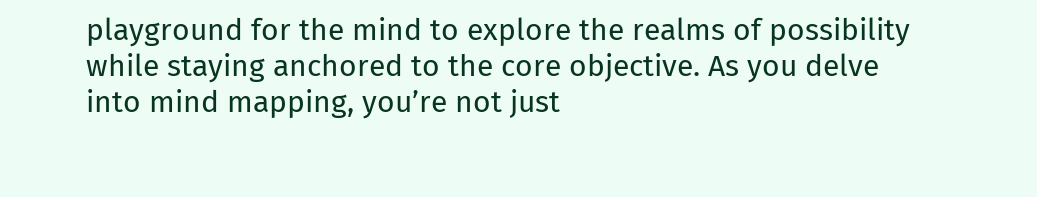playground for the mind to explore the realms of possibility while staying anchored to the core objective. As you delve into mind mapping, you’re not just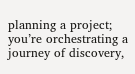planning a project; you’re orchestrating a journey of discovery,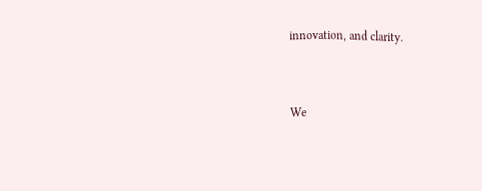innovation, and clarity.


We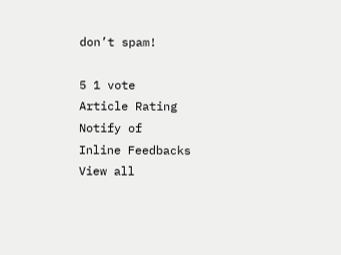don’t spam!

5 1 vote
Article Rating
Notify of
Inline Feedbacks
View all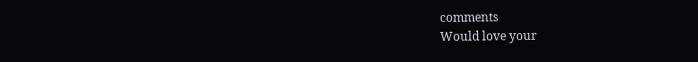comments
Would love your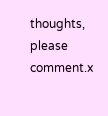thoughts, please comment.x